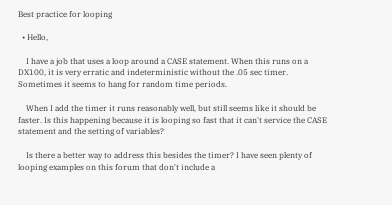Best practice for looping

  • Hello,

    I have a job that uses a loop around a CASE statement. When this runs on a DX100, it is very erratic and indeterministic without the .05 sec timer. Sometimes it seems to hang for random time periods.

    When I add the timer it runs reasonably well, but still seems like it should be faster. Is this happening because it is looping so fast that it can't service the CASE statement and the setting of variables?

    Is there a better way to address this besides the timer? I have seen plenty of looping examples on this forum that don't include a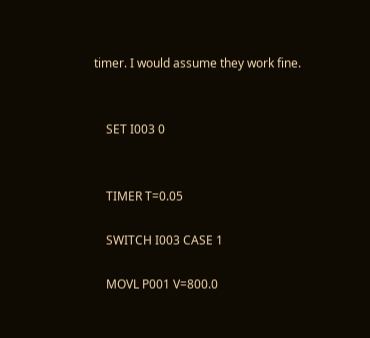timer. I would assume they work fine.


    SET I003 0


    TIMER T=0.05

    SWITCH I003 CASE 1

    MOVL P001 V=800.0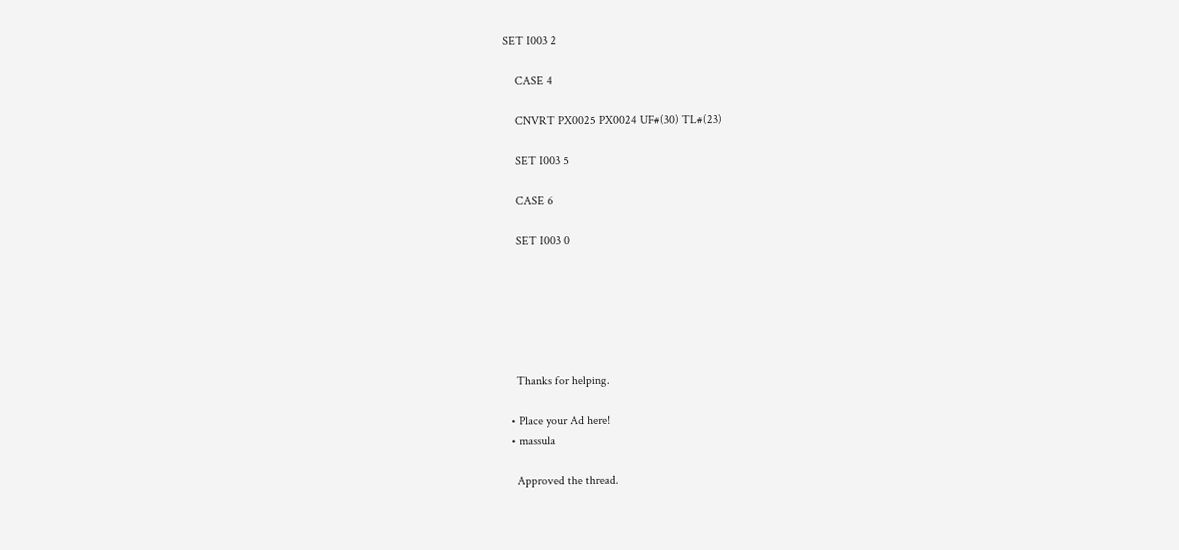SET I003 2

    CASE 4

    CNVRT PX0025 PX0024 UF#(30) TL#(23)

    SET I003 5

    CASE 6

    SET I003 0






    Thanks for helping.

  • Place your Ad here!
  • massula

    Approved the thread.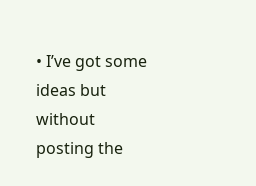• I’ve got some ideas but without posting the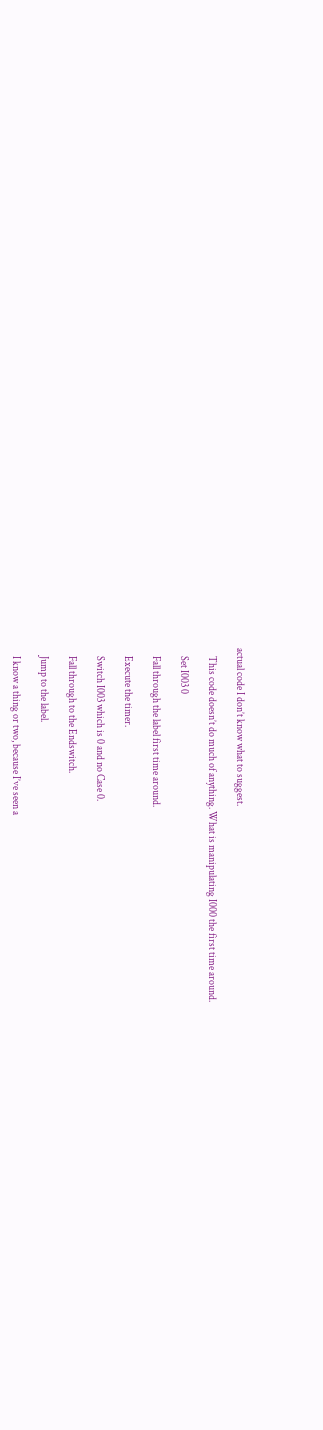actual code I don’t know what to suggest.

    This code doesn’t do much of anything. What is manipulating I000 the first time around.

    Set I003 0

    Fall through the label first time around.

    Execute the timer.

    Switch I003 which is 0 and no Case 0.

    Fall through to the Endswitch.

    Jump to the label.

    I know a thing or two, because I’ve seen a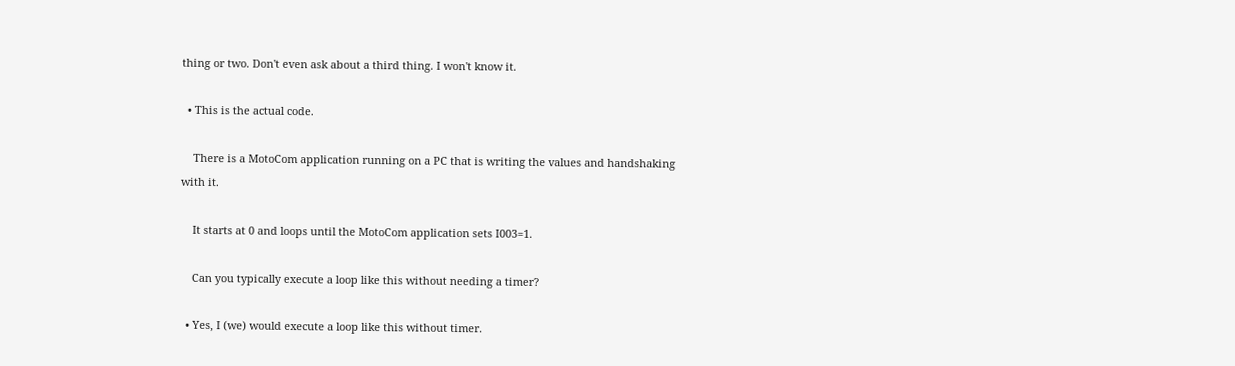thing or two. Don't even ask about a third thing. I won't know it.

  • This is the actual code.

    There is a MotoCom application running on a PC that is writing the values and handshaking with it.

    It starts at 0 and loops until the MotoCom application sets I003=1.

    Can you typically execute a loop like this without needing a timer?

  • Yes, I (we) would execute a loop like this without timer.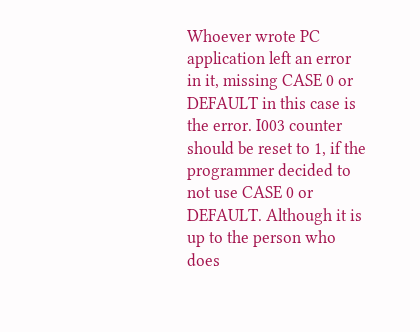Whoever wrote PC application left an error in it, missing CASE 0 or DEFAULT in this case is the error. I003 counter should be reset to 1, if the programmer decided to not use CASE 0 or DEFAULT. Although it is up to the person who does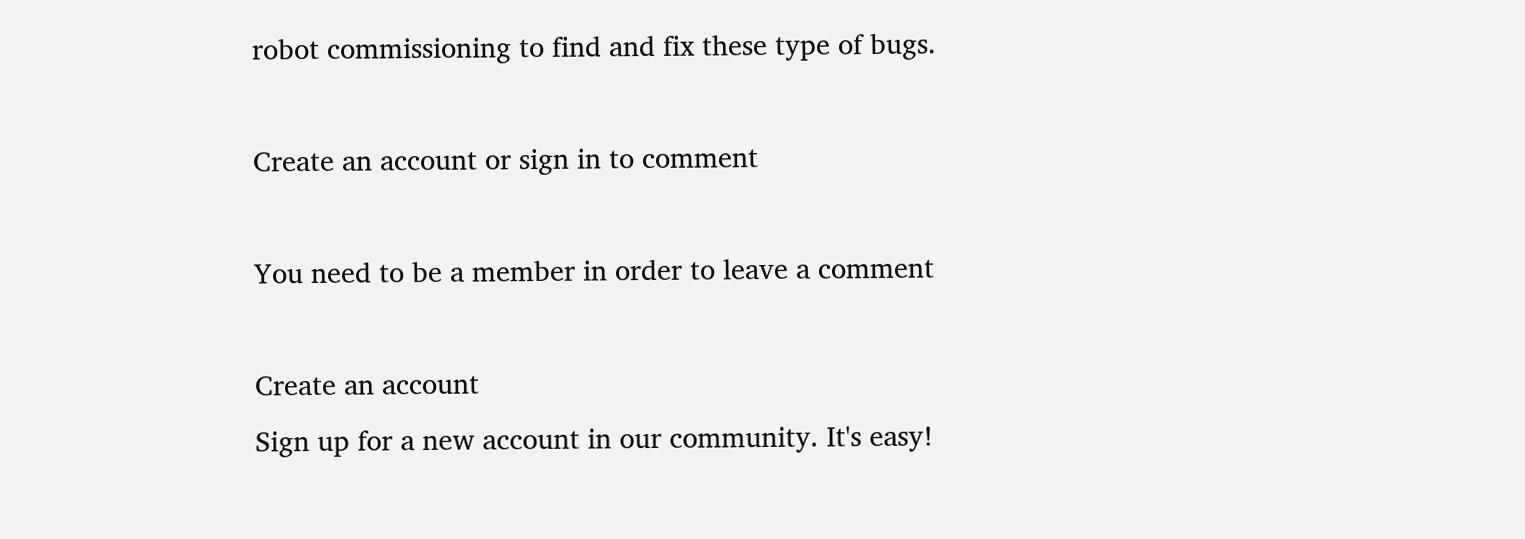robot commissioning to find and fix these type of bugs.

Create an account or sign in to comment

You need to be a member in order to leave a comment

Create an account
Sign up for a new account in our community. It's easy!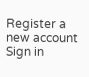Register a new account
Sign in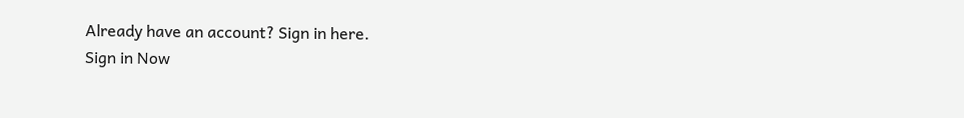Already have an account? Sign in here.
Sign in Now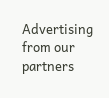Advertising from our partners